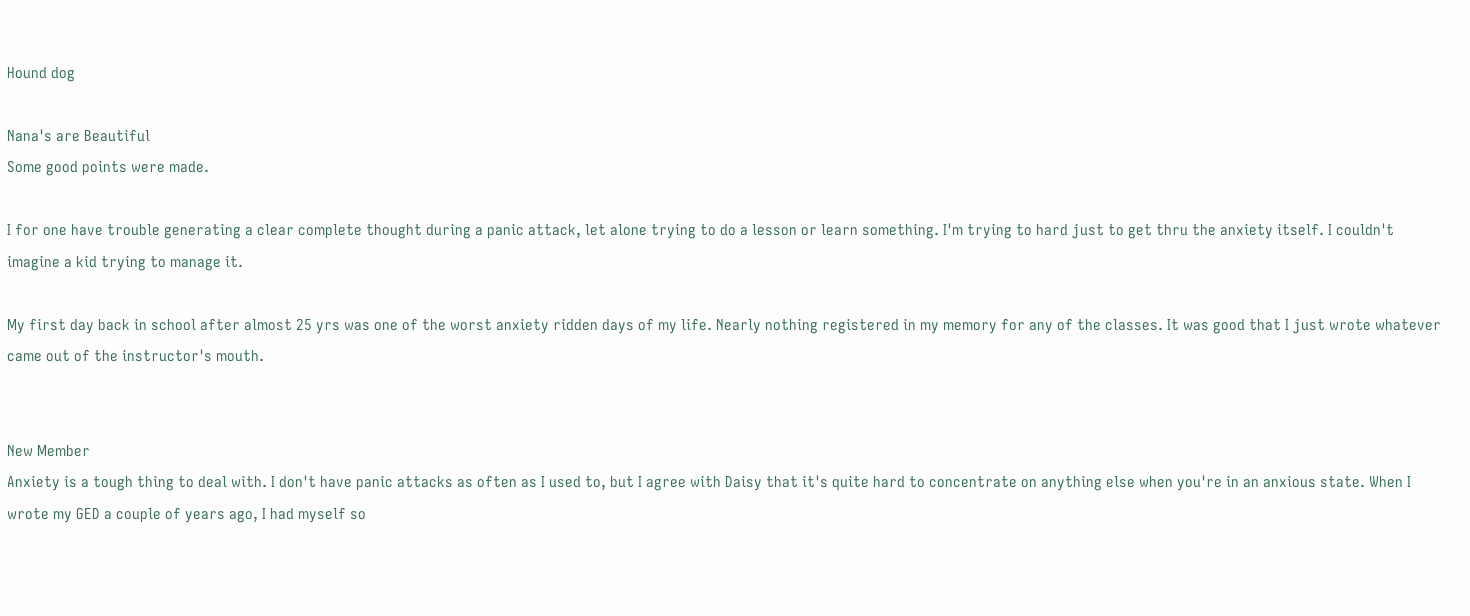Hound dog

Nana's are Beautiful
Some good points were made.

I for one have trouble generating a clear complete thought during a panic attack, let alone trying to do a lesson or learn something. I'm trying to hard just to get thru the anxiety itself. I couldn't imagine a kid trying to manage it.

My first day back in school after almost 25 yrs was one of the worst anxiety ridden days of my life. Nearly nothing registered in my memory for any of the classes. It was good that I just wrote whatever came out of the instructor's mouth.


New Member
Anxiety is a tough thing to deal with. I don't have panic attacks as often as I used to, but I agree with Daisy that it's quite hard to concentrate on anything else when you're in an anxious state. When I wrote my GED a couple of years ago, I had myself so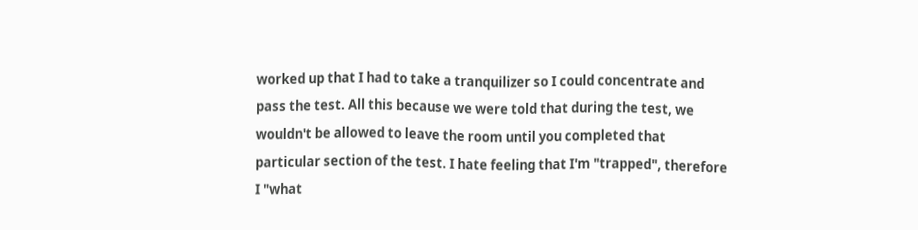worked up that I had to take a tranquilizer so I could concentrate and pass the test. All this because we were told that during the test, we wouldn't be allowed to leave the room until you completed that particular section of the test. I hate feeling that I'm "trapped", therefore I "what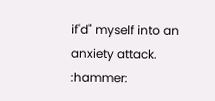if'd" myself into an anxiety attack. :hammer: